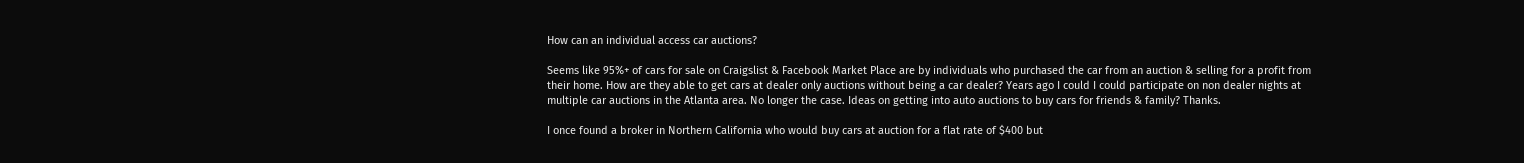How can an individual access car auctions?

Seems like 95%+ of cars for sale on Craigslist & Facebook Market Place are by individuals who purchased the car from an auction & selling for a profit from their home. How are they able to get cars at dealer only auctions without being a car dealer? Years ago I could I could participate on non dealer nights at multiple car auctions in the Atlanta area. No longer the case. Ideas on getting into auto auctions to buy cars for friends & family? Thanks.

I once found a broker in Northern California who would buy cars at auction for a flat rate of $400 but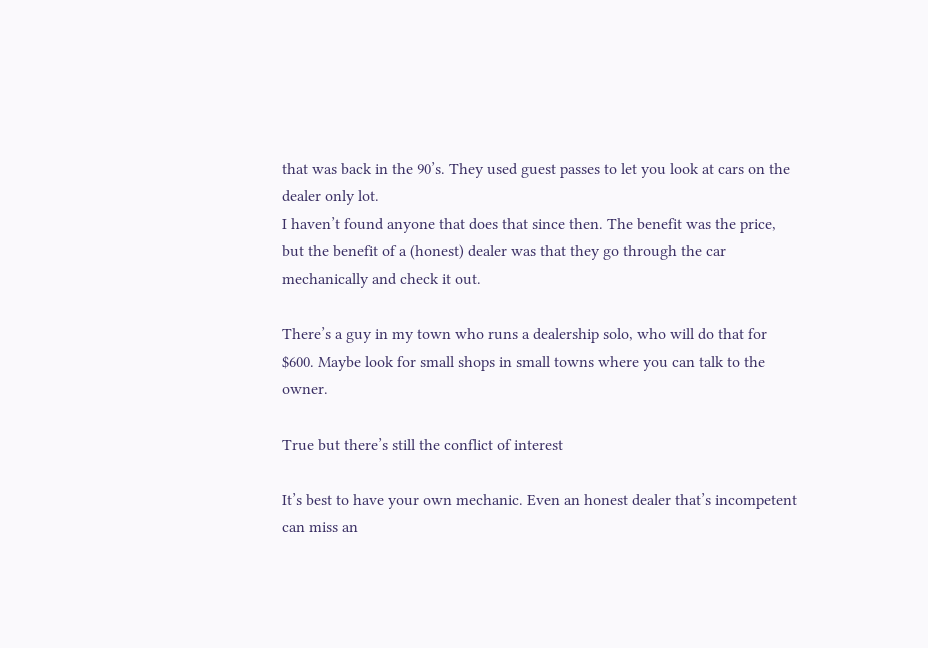that was back in the 90’s. They used guest passes to let you look at cars on the dealer only lot.
I haven’t found anyone that does that since then. The benefit was the price, but the benefit of a (honest) dealer was that they go through the car mechanically and check it out.

There’s a guy in my town who runs a dealership solo, who will do that for $600. Maybe look for small shops in small towns where you can talk to the owner.

True but there’s still the conflict of interest

It’s best to have your own mechanic. Even an honest dealer that’s incompetent can miss an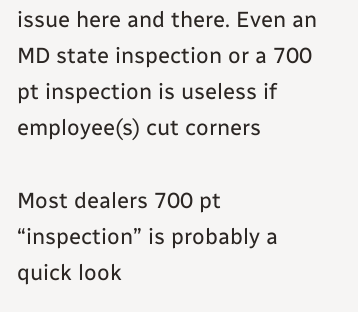issue here and there. Even an MD state inspection or a 700 pt inspection is useless if employee(s) cut corners

Most dealers 700 pt “inspection” is probably a quick look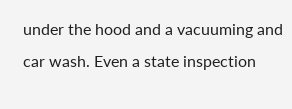under the hood and a vacuuming and car wash. Even a state inspection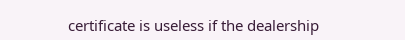certificate is useless if the dealership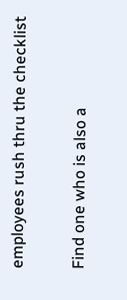employees rush thru the checklist

Find one who is also a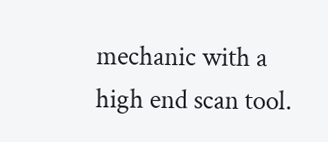mechanic with a high end scan tool.